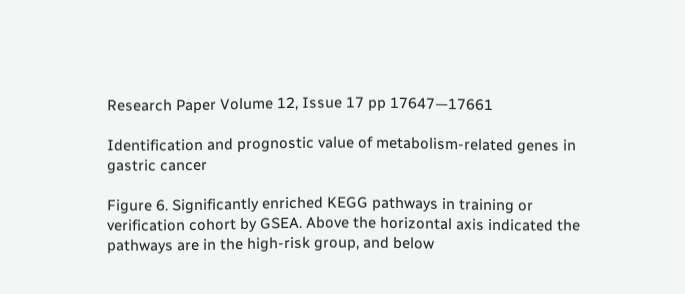Research Paper Volume 12, Issue 17 pp 17647—17661

Identification and prognostic value of metabolism-related genes in gastric cancer

Figure 6. Significantly enriched KEGG pathways in training or verification cohort by GSEA. Above the horizontal axis indicated the pathways are in the high-risk group, and below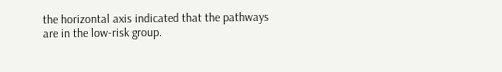the horizontal axis indicated that the pathways are in the low-risk group.